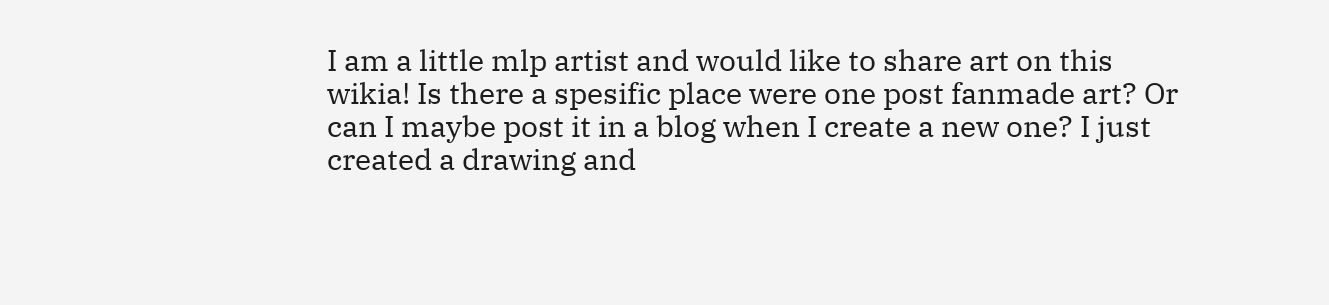I am a little mlp artist and would like to share art on this wikia! Is there a spesific place were one post fanmade art? Or can I maybe post it in a blog when I create a new one? I just created a drawing and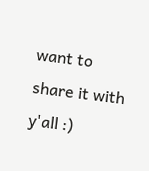want to share it with y'all :)